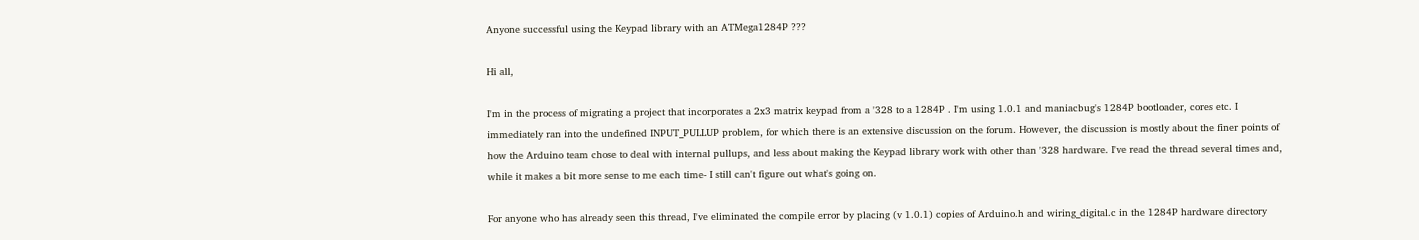Anyone successful using the Keypad library with an ATMega1284P ???

Hi all,

I'm in the process of migrating a project that incorporates a 2x3 matrix keypad from a '328 to a 1284P . I'm using 1.0.1 and maniacbug's 1284P bootloader, cores etc. I immediately ran into the undefined INPUT_PULLUP problem, for which there is an extensive discussion on the forum. However, the discussion is mostly about the finer points of how the Arduino team chose to deal with internal pullups, and less about making the Keypad library work with other than '328 hardware. I've read the thread several times and, while it makes a bit more sense to me each time- I still can't figure out what's going on.

For anyone who has already seen this thread, I've eliminated the compile error by placing (v 1.0.1) copies of Arduino.h and wiring_digital.c in the 1284P hardware directory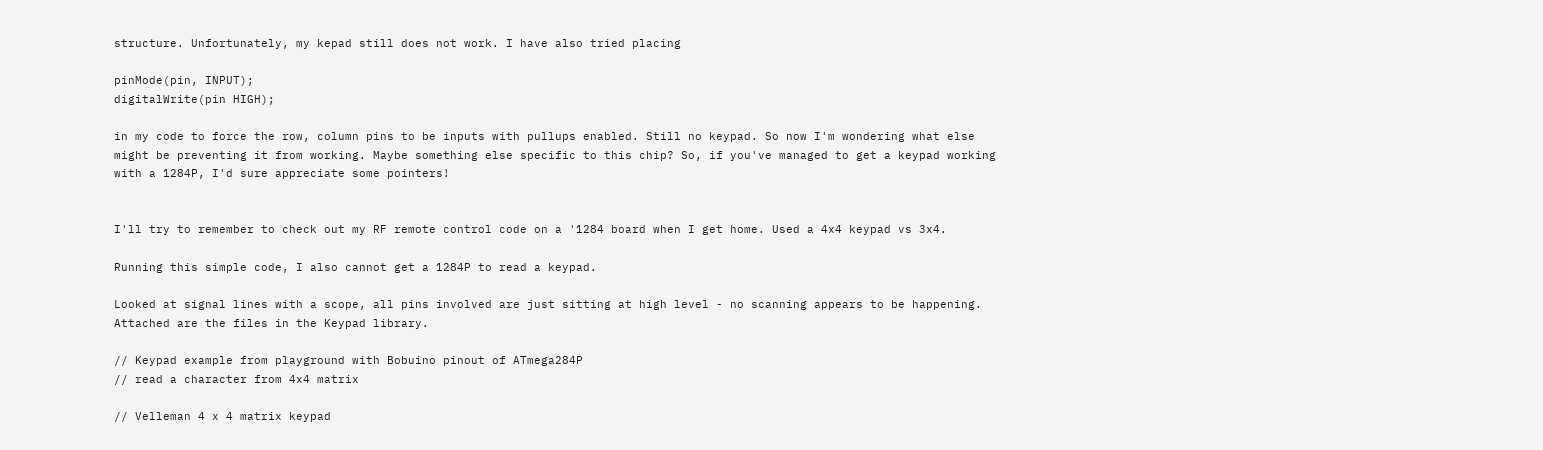structure. Unfortunately, my kepad still does not work. I have also tried placing

pinMode(pin, INPUT);
digitalWrite(pin HIGH);

in my code to force the row, column pins to be inputs with pullups enabled. Still no keypad. So now I'm wondering what else might be preventing it from working. Maybe something else specific to this chip? So, if you've managed to get a keypad working with a 1284P, I'd sure appreciate some pointers!


I'll try to remember to check out my RF remote control code on a '1284 board when I get home. Used a 4x4 keypad vs 3x4.

Running this simple code, I also cannot get a 1284P to read a keypad.

Looked at signal lines with a scope, all pins involved are just sitting at high level - no scanning appears to be happening.
Attached are the files in the Keypad library.

// Keypad example from playground with Bobuino pinout of ATmega284P
// read a character from 4x4 matrix

// Velleman 4 x 4 matrix keypad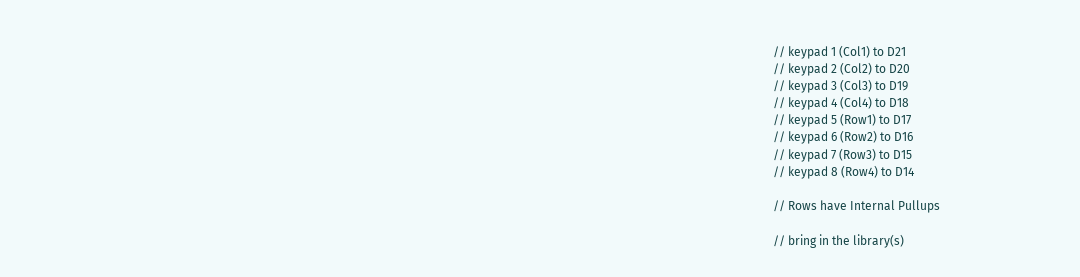// keypad 1 (Col1) to D21
// keypad 2 (Col2) to D20
// keypad 3 (Col3) to D19
// keypad 4 (Col4) to D18
// keypad 5 (Row1) to D17
// keypad 6 (Row2) to D16
// keypad 7 (Row3) to D15
// keypad 8 (Row4) to D14

// Rows have Internal Pullups

// bring in the library(s)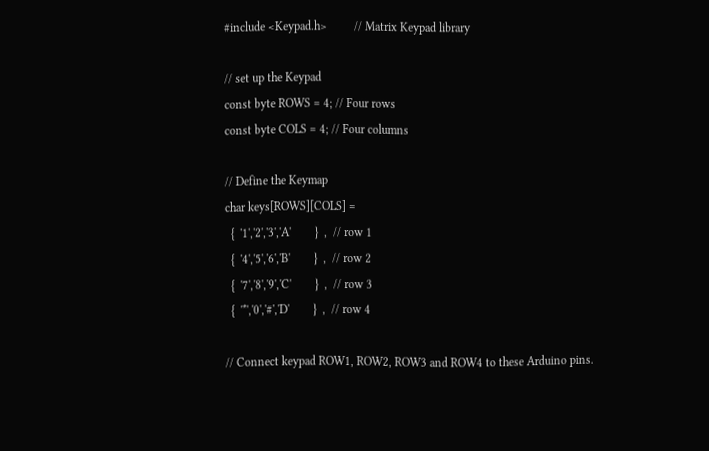#include <Keypad.h>         // Matrix Keypad library

// set up the Keypad
const byte ROWS = 4; // Four rows
const byte COLS = 4; // Four columns

// Define the Keymap
char keys[ROWS][COLS] =
  {  '1','2','3','A'        }  ,  // row 1
  {  '4','5','6','B'        }  ,  // row 2
  {  '7','8','9','C'        }  ,  // row 3
  {  '*','0','#','D'        }  ,  // row 4

// Connect keypad ROW1, ROW2, ROW3 and ROW4 to these Arduino pins.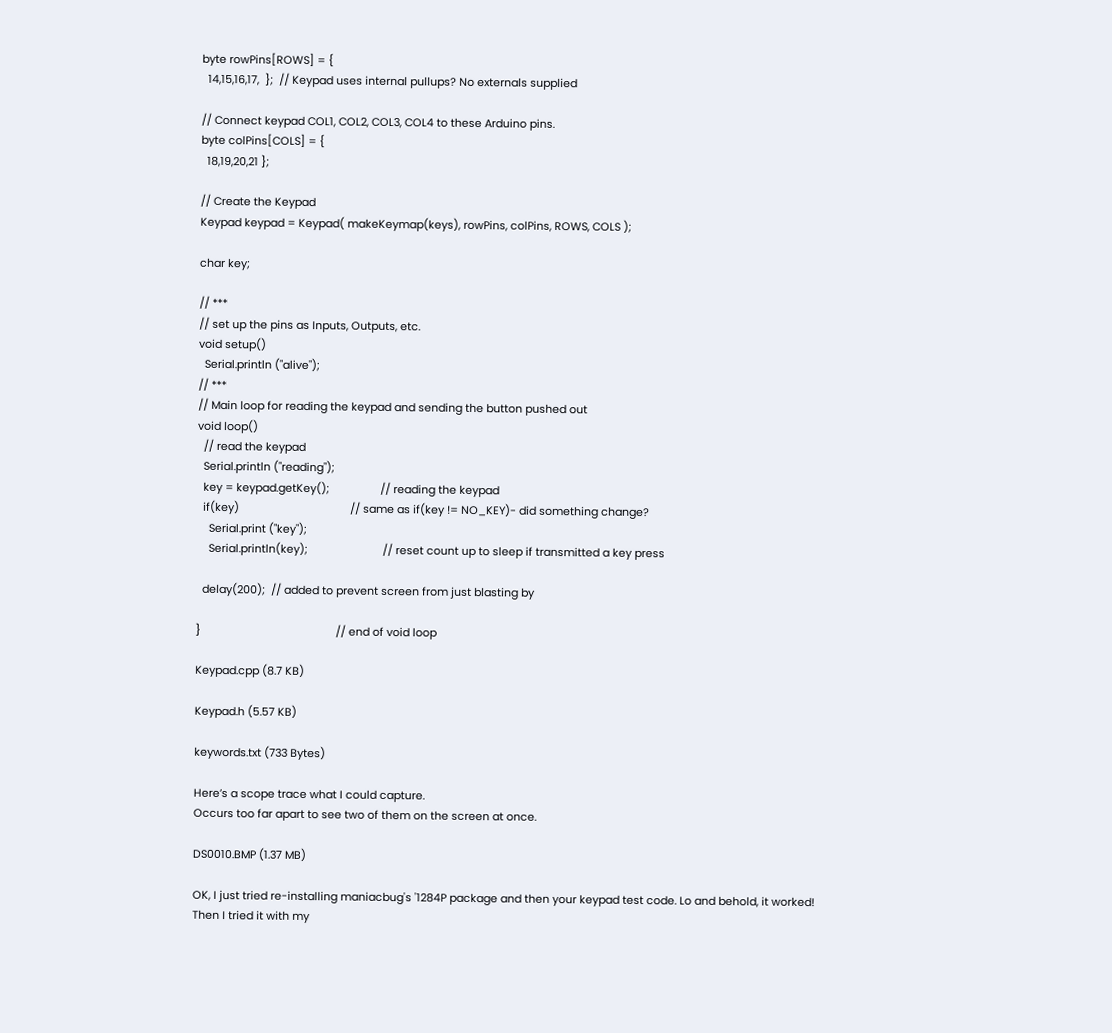byte rowPins[ROWS] = {
  14,15,16,17,  };  // Keypad uses internal pullups? No externals supplied

// Connect keypad COL1, COL2, COL3, COL4 to these Arduino pins.
byte colPins[COLS] = {
  18,19,20,21 };

// Create the Keypad
Keypad keypad = Keypad( makeKeymap(keys), rowPins, colPins, ROWS, COLS );

char key;

// ***
// set up the pins as Inputs, Outputs, etc.
void setup()
  Serial.println ("alive");
// ***
// Main loop for reading the keypad and sending the button pushed out
void loop()
  // read the keypad
  Serial.println ("reading");
  key = keypad.getKey();                 // reading the keypad
  if(key)                                     // same as if(key != NO_KEY)- did something change?
    Serial.print ("key");
    Serial.println(key);                         // reset count up to sleep if transmitted a key press

  delay(200);  // added to prevent screen from just blasting by

}                                             // end of void loop

Keypad.cpp (8.7 KB)

Keypad.h (5.57 KB)

keywords.txt (733 Bytes)

Here’s a scope trace what I could capture.
Occurs too far apart to see two of them on the screen at once.

DS0010.BMP (1.37 MB)

OK, I just tried re-installing maniacbug's '1284P package and then your keypad test code. Lo and behold, it worked!
Then I tried it with my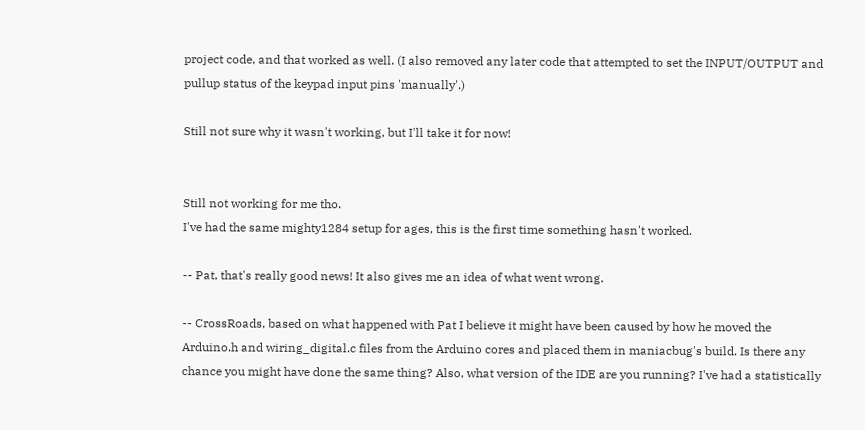project code, and that worked as well. (I also removed any later code that attempted to set the INPUT/OUTPUT and pullup status of the keypad input pins 'manually'.)

Still not sure why it wasn't working, but I'll take it for now!


Still not working for me tho.
I've had the same mighty1284 setup for ages, this is the first time something hasn't worked.

-- Pat, that's really good news! It also gives me an idea of what went wrong.

-- CrossRoads, based on what happened with Pat I believe it might have been caused by how he moved the Arduino.h and wiring_digital.c files from the Arduino cores and placed them in maniacbug's build. Is there any chance you might have done the same thing? Also, what version of the IDE are you running? I've had a statistically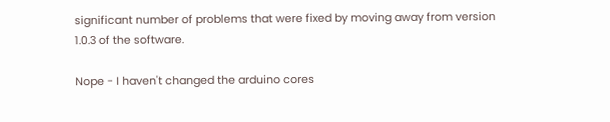significant number of problems that were fixed by moving away from version 1.0.3 of the software.

Nope - I haven't changed the arduino cores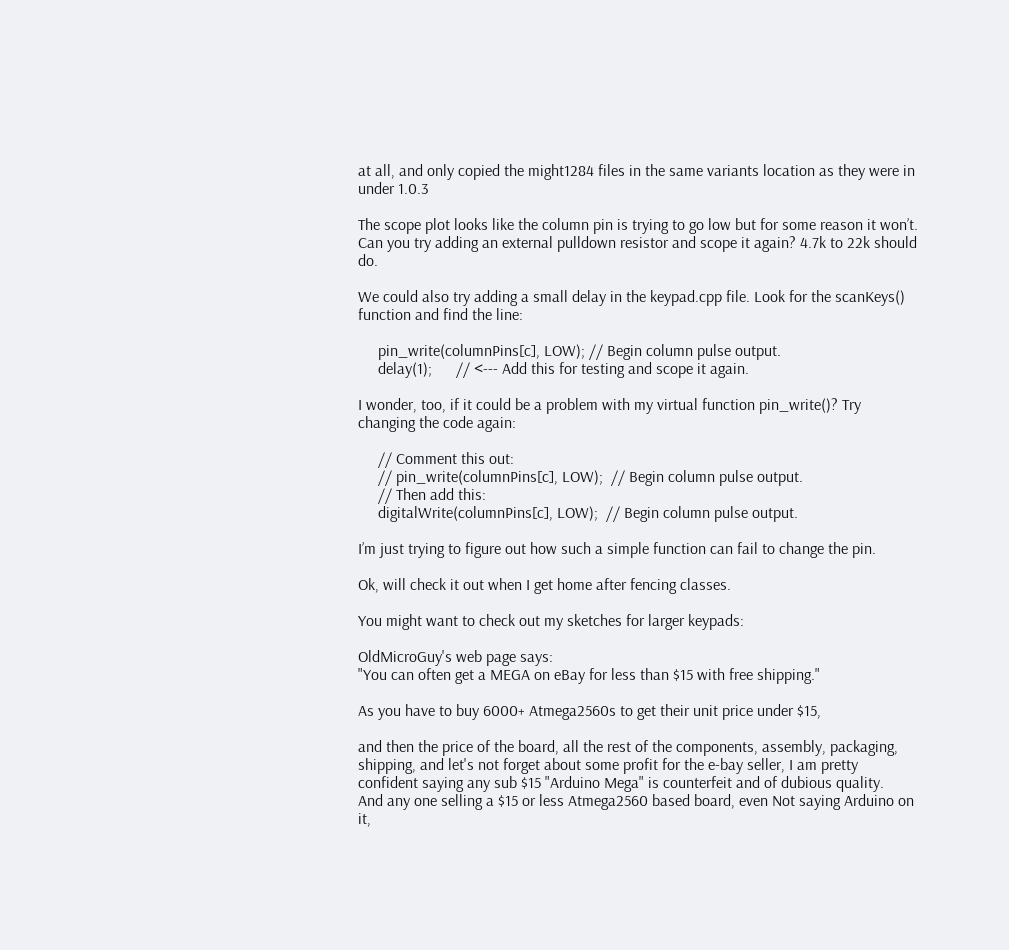at all, and only copied the might1284 files in the same variants location as they were in under 1.0.3

The scope plot looks like the column pin is trying to go low but for some reason it won’t. Can you try adding an external pulldown resistor and scope it again? 4.7k to 22k should do.

We could also try adding a small delay in the keypad.cpp file. Look for the scanKeys() function and find the line:

     pin_write(columnPins[c], LOW); // Begin column pulse output.
     delay(1);      // <--- Add this for testing and scope it again.

I wonder, too, if it could be a problem with my virtual function pin_write()? Try changing the code again:

     // Comment this out:
     // pin_write(columnPins[c], LOW);  // Begin column pulse output.
     // Then add this:
     digitalWrite(columnPins[c], LOW);  // Begin column pulse output.

I’m just trying to figure out how such a simple function can fail to change the pin.

Ok, will check it out when I get home after fencing classes.

You might want to check out my sketches for larger keypads:

OldMicroGuy's web page says:
"You can often get a MEGA on eBay for less than $15 with free shipping."

As you have to buy 6000+ Atmega2560s to get their unit price under $15,

and then the price of the board, all the rest of the components, assembly, packaging, shipping, and let's not forget about some profit for the e-bay seller, I am pretty confident saying any sub $15 "Arduino Mega" is counterfeit and of dubious quality.
And any one selling a $15 or less Atmega2560 based board, even Not saying Arduino on it,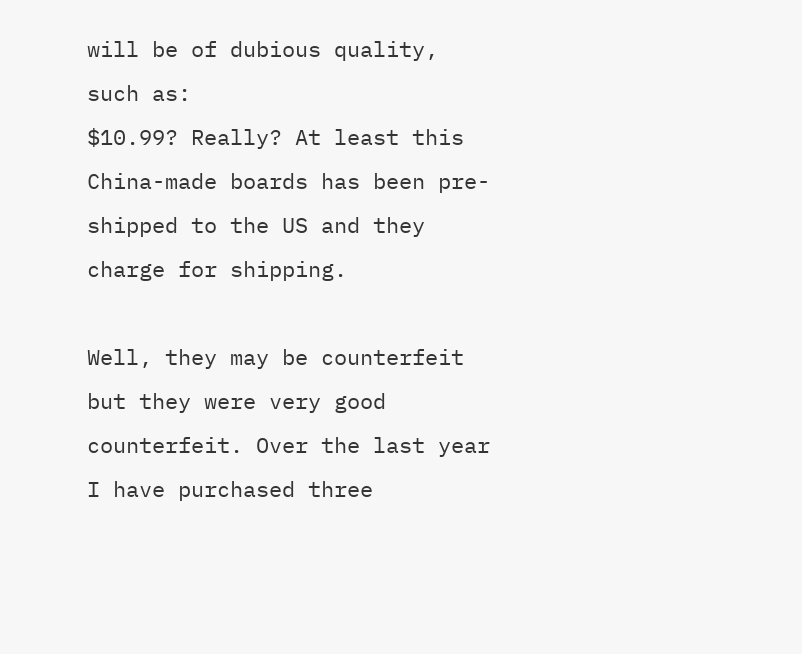will be of dubious quality, such as:
$10.99? Really? At least this China-made boards has been pre-shipped to the US and they charge for shipping.

Well, they may be counterfeit but they were very good counterfeit. Over the last year I have purchased three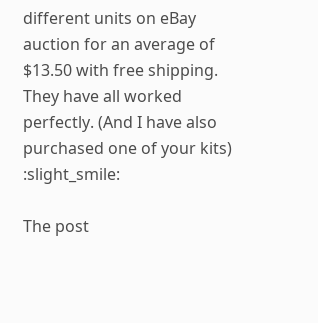different units on eBay auction for an average of $13.50 with free shipping. They have all worked perfectly. (And I have also purchased one of your kits) :slight_smile:

The post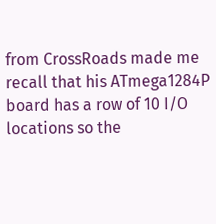from CrossRoads made me recall that his ATmega1284P board has a row of 10 I/O locations so the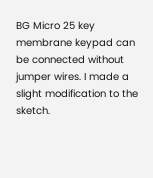BG Micro 25 key membrane keypad can be connected without jumper wires. I made a slight modification to the sketch.